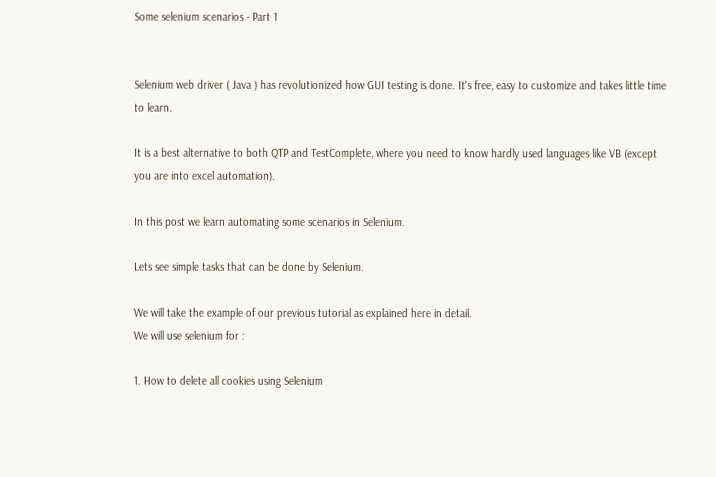Some selenium scenarios - Part 1


Selenium web driver ( Java ) has revolutionized how GUI testing is done. It's free, easy to customize and takes little time to learn.

It is a best alternative to both QTP and TestComplete, where you need to know hardly used languages like VB (except you are into excel automation).

In this post we learn automating some scenarios in Selenium.

Lets see simple tasks that can be done by Selenium.

We will take the example of our previous tutorial as explained here in detail.
We will use selenium for :

1. How to delete all cookies using Selenium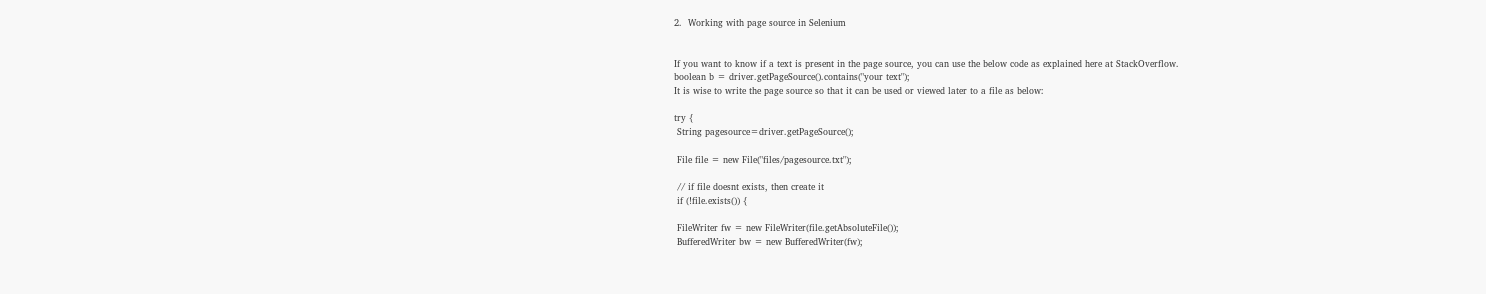2.  Working with page source in Selenium


If you want to know if a text is present in the page source, you can use the below code as explained here at StackOverflow.
boolean b = driver.getPageSource().contains("your text");
It is wise to write the page source so that it can be used or viewed later to a file as below:

try {
 String pagesource=driver.getPageSource();

 File file = new File("files/pagesource.txt");

 // if file doesnt exists, then create it
 if (!file.exists()) {

 FileWriter fw = new FileWriter(file.getAbsoluteFile());
 BufferedWriter bw = new BufferedWriter(fw);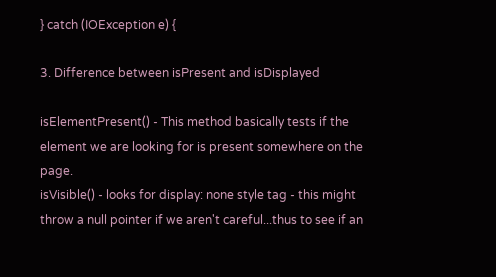} catch (IOException e) {

3. Difference between isPresent and isDisplayed

isElementPresent() - This method basically tests if the element we are looking for is present somewhere on the page.
isVisible() - looks for display: none style tag - this might throw a null pointer if we aren't careful...thus to see if an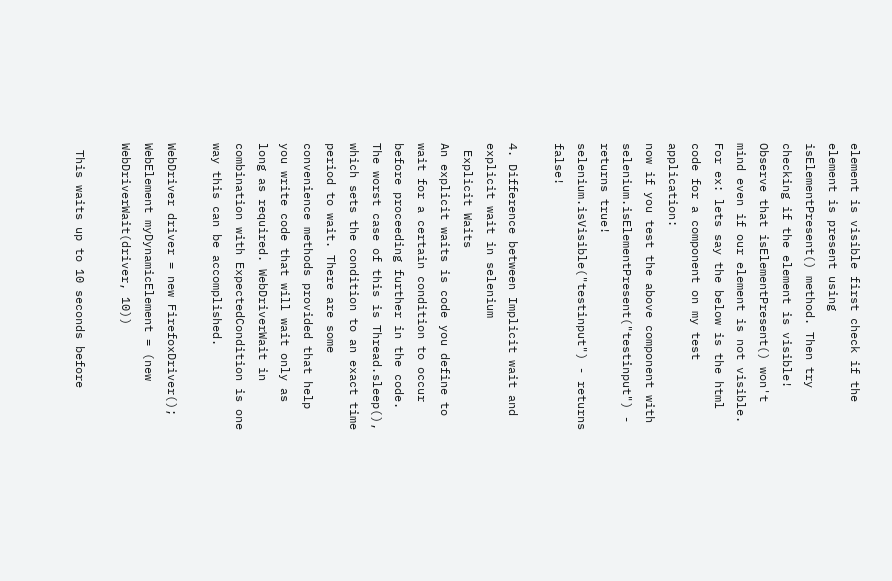element is visible first check if the element is present using isElementPresent() method. Then try checking if the element is visible!
Observe that isElementPresent() won't mind even if our element is not visible.
For ex: lets say the below is the html code for a component on my test application:
now if you test the above component with
selenium.isElementPresent("testinput") - returns true!
selenium.isVisible("testinput") - returns false!

4. Difference between Implicit wait and explicit wait in selenium
 Explicit Waits
An explicit waits is code you define to wait for a certain condition to occur before proceeding further in the code. The worst case of this is Thread.sleep(), which sets the condition to an exact time period to wait. There are some convenience methods provided that help you write code that will wait only as long as required. WebDriverWait in combination with ExpectedCondition is one way this can be accomplished.

WebDriver driver = new FirefoxDriver();
WebElement myDynamicElement = (new WebDriverWait(driver, 10))

 This waits up to 10 seconds before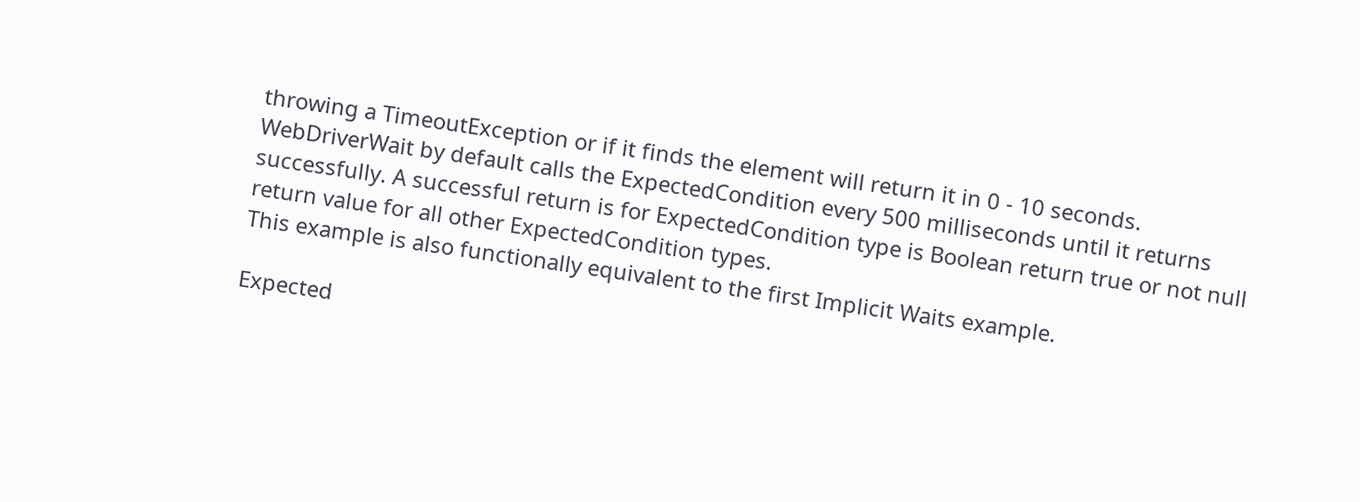throwing a TimeoutException or if it finds the element will return it in 0 - 10 seconds. WebDriverWait by default calls the ExpectedCondition every 500 milliseconds until it returns successfully. A successful return is for ExpectedCondition type is Boolean return true or not null return value for all other ExpectedCondition types.
This example is also functionally equivalent to the first Implicit Waits example.

Expected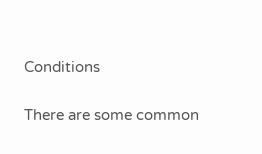Conditions

There are some common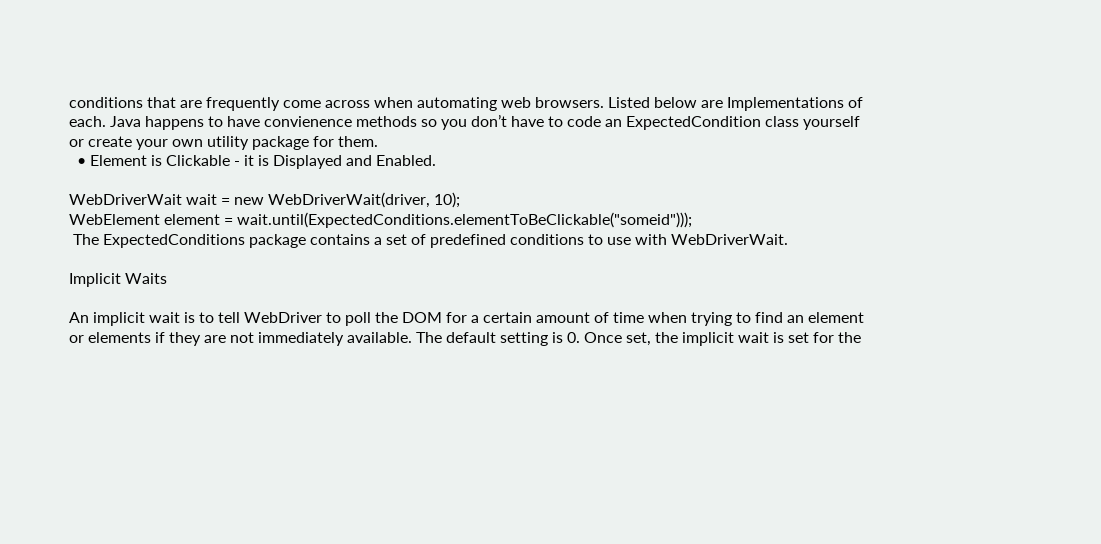conditions that are frequently come across when automating web browsers. Listed below are Implementations of each. Java happens to have convienence methods so you don’t have to code an ExpectedCondition class yourself or create your own utility package for them.
  • Element is Clickable - it is Displayed and Enabled.

WebDriverWait wait = new WebDriverWait(driver, 10);
WebElement element = wait.until(ExpectedConditions.elementToBeClickable("someid")));
 The ExpectedConditions package contains a set of predefined conditions to use with WebDriverWait.

Implicit Waits

An implicit wait is to tell WebDriver to poll the DOM for a certain amount of time when trying to find an element or elements if they are not immediately available. The default setting is 0. Once set, the implicit wait is set for the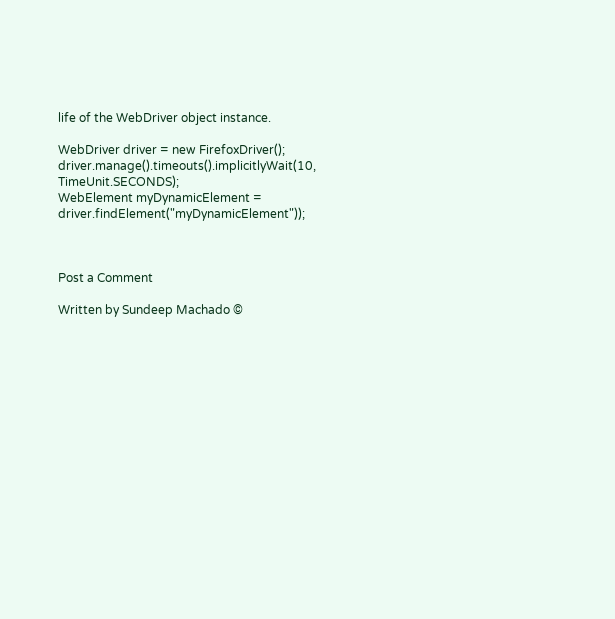life of the WebDriver object instance.

WebDriver driver = new FirefoxDriver();
driver.manage().timeouts().implicitlyWait(10, TimeUnit.SECONDS);
WebElement myDynamicElement = driver.findElement("myDynamicElement"));



Post a Comment

Written by Sundeep Machado ©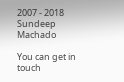2007 - 2018 Sundeep Machado

You can get in touch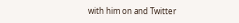with him on and Twitter